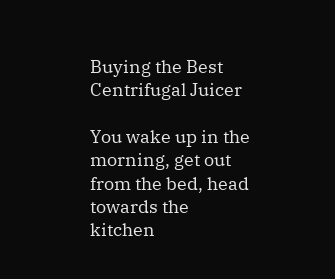Buying the Best Centrifugal Juicer

You wake up in the morning, get out from the bed, head towards the kitchen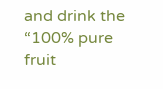and drink the “100% pure fruit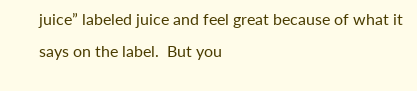juice” labeled juice and feel great because of what it says on the label.  But you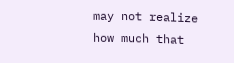may not realize how much that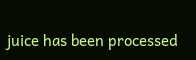juice has been processed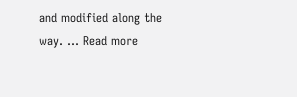and modified along the way. … Read more